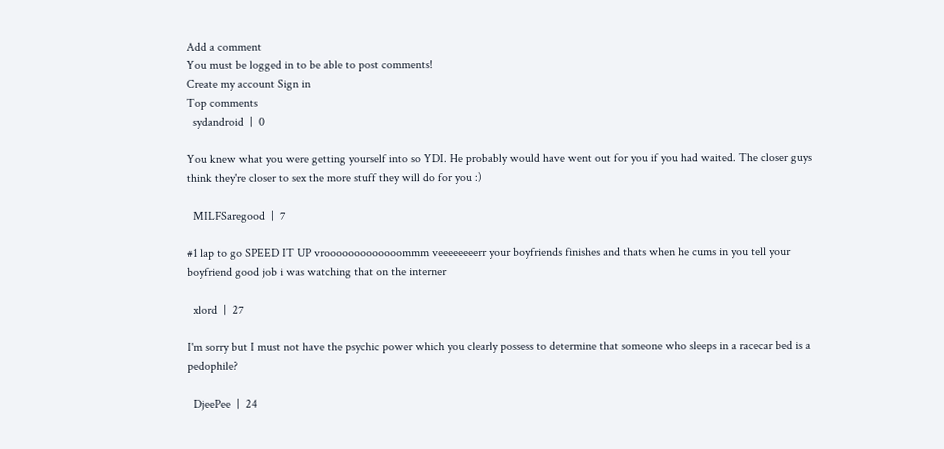Add a comment
You must be logged in to be able to post comments!
Create my account Sign in
Top comments
  sydandroid  |  0

You knew what you were getting yourself into so YDI. He probably would have went out for you if you had waited. The closer guys think they're closer to sex the more stuff they will do for you :)

  MILFSaregood  |  7

#1 lap to go SPEED IT UP vrooooooooooooommm veeeeeeeerr your boyfriends finishes and thats when he cums in you tell your boyfriend good job i was watching that on the interner

  xlord  |  27

I'm sorry but I must not have the psychic power which you clearly possess to determine that someone who sleeps in a racecar bed is a pedophile?

  DjeePee  |  24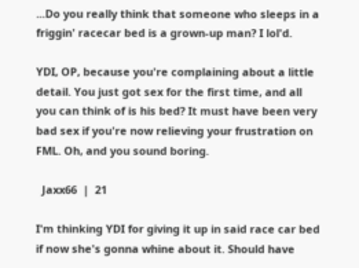...Do you really think that someone who sleeps in a friggin' racecar bed is a grown-up man? I lol'd.

YDI, OP, because you're complaining about a little detail. You just got sex for the first time, and all you can think of is his bed? It must have been very bad sex if you're now relieving your frustration on FML. Oh, and you sound boring.

  Jaxx66  |  21

I'm thinking YDI for giving it up in said race car bed if now she's gonna whine about it. Should have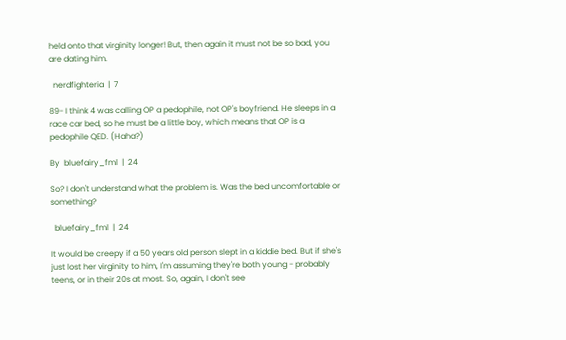held onto that virginity longer! But, then again it must not be so bad, you are dating him.

  nerdfighteria  |  7

89- I think 4 was calling OP a pedophile, not OP's boyfriend. He sleeps in a race car bed, so he must be a little boy, which means that OP is a pedophile QED. (Haha?)

By  bluefairy_fml  |  24

So? I don't understand what the problem is. Was the bed uncomfortable or something?

  bluefairy_fml  |  24

It would be creepy if a 50 years old person slept in a kiddie bed. But if she's just lost her virginity to him, I'm assuming they're both young - probably teens, or in their 20s at most. So, again, I don't see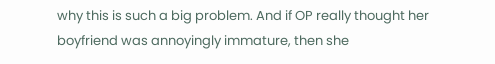why this is such a big problem. And if OP really thought her boyfriend was annoyingly immature, then she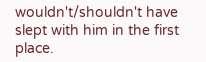wouldn't/shouldn't have slept with him in the first place.